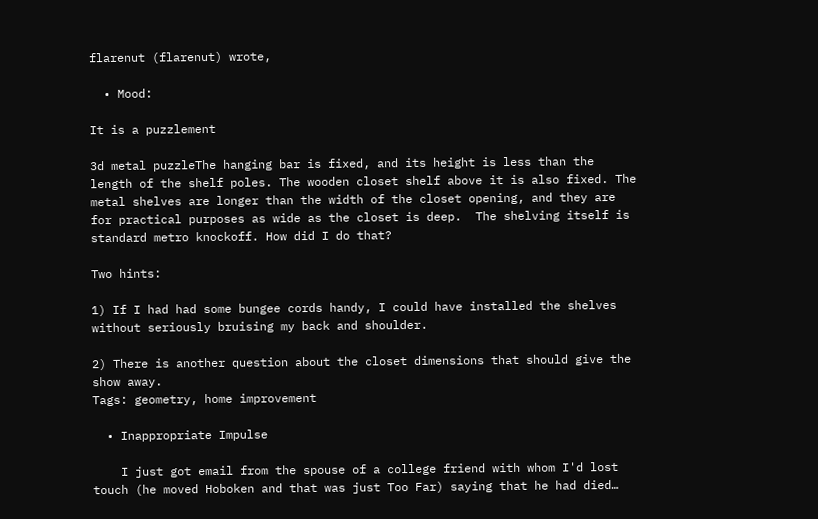flarenut (flarenut) wrote,

  • Mood:

It is a puzzlement

3d metal puzzleThe hanging bar is fixed, and its height is less than the length of the shelf poles. The wooden closet shelf above it is also fixed. The metal shelves are longer than the width of the closet opening, and they are for practical purposes as wide as the closet is deep.  The shelving itself is standard metro knockoff. How did I do that?

Two hints:

1) If I had had some bungee cords handy, I could have installed the shelves without seriously bruising my back and shoulder.

2) There is another question about the closet dimensions that should give the show away.
Tags: geometry, home improvement

  • Inappropriate Impulse

    I just got email from the spouse of a college friend with whom I'd lost touch (he moved Hoboken and that was just Too Far) saying that he had died…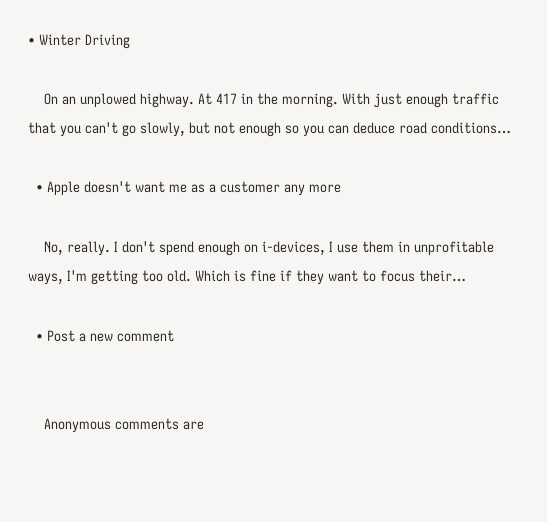• Winter Driving

    On an unplowed highway. At 417 in the morning. With just enough traffic that you can't go slowly, but not enough so you can deduce road conditions…

  • Apple doesn't want me as a customer any more

    No, really. I don't spend enough on i-devices, I use them in unprofitable ways, I'm getting too old. Which is fine if they want to focus their…

  • Post a new comment


    Anonymous comments are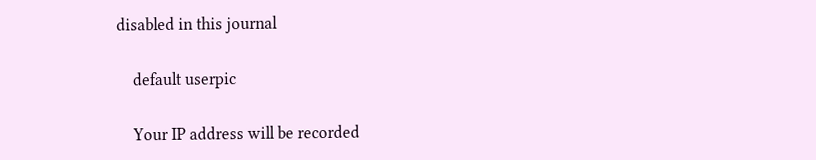disabled in this journal

    default userpic

    Your IP address will be recorded